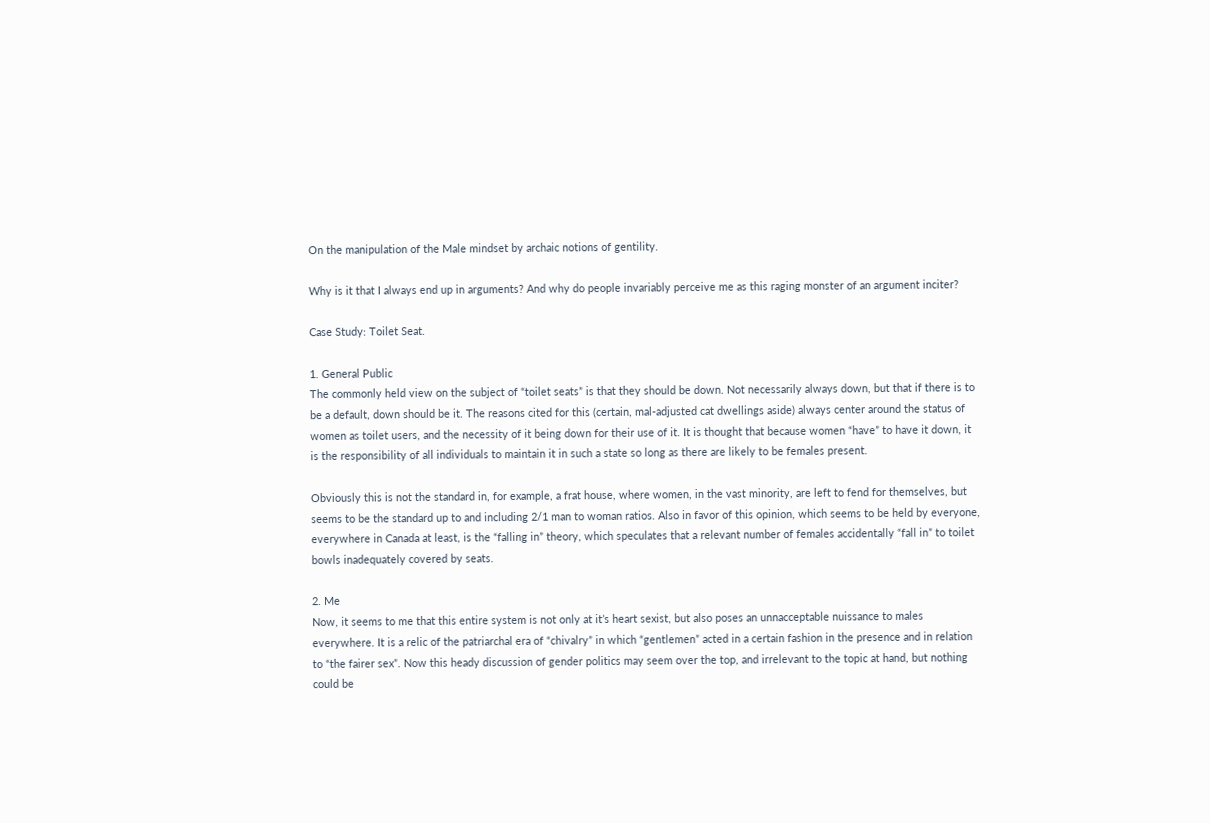On the manipulation of the Male mindset by archaic notions of gentility.

Why is it that I always end up in arguments? And why do people invariably perceive me as this raging monster of an argument inciter?

Case Study: Toilet Seat.

1. General Public
The commonly held view on the subject of “toilet seats” is that they should be down. Not necessarily always down, but that if there is to be a default, down should be it. The reasons cited for this (certain, mal-adjusted cat dwellings aside) always center around the status of women as toilet users, and the necessity of it being down for their use of it. It is thought that because women “have” to have it down, it is the responsibility of all individuals to maintain it in such a state so long as there are likely to be females present.

Obviously this is not the standard in, for example, a frat house, where women, in the vast minority, are left to fend for themselves, but seems to be the standard up to and including 2/1 man to woman ratios. Also in favor of this opinion, which seems to be held by everyone, everywhere in Canada at least, is the “falling in” theory, which speculates that a relevant number of females accidentally “fall in” to toilet bowls inadequately covered by seats.

2. Me
Now, it seems to me that this entire system is not only at it’s heart sexist, but also poses an unnacceptable nuissance to males everywhere. It is a relic of the patriarchal era of “chivalry” in which “gentlemen” acted in a certain fashion in the presence and in relation to “the fairer sex”. Now this heady discussion of gender politics may seem over the top, and irrelevant to the topic at hand, but nothing could be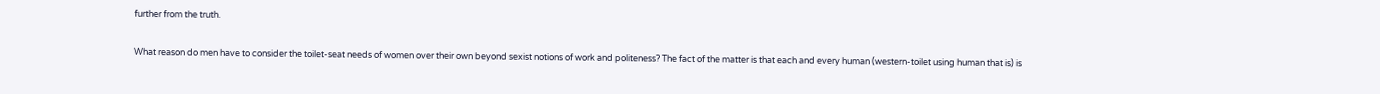further from the truth.

What reason do men have to consider the toilet-seat needs of women over their own beyond sexist notions of work and politeness? The fact of the matter is that each and every human (western-toilet using human that is) is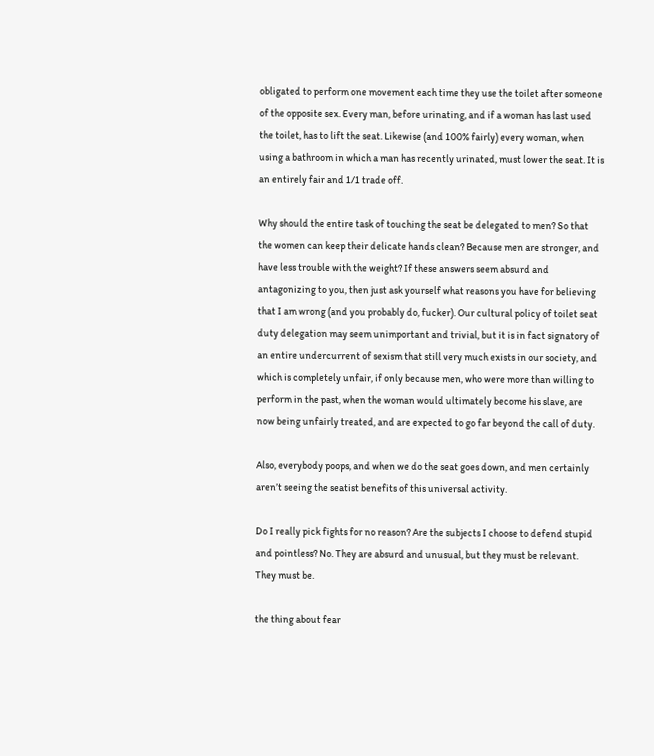obligated to perform one movement each time they use the toilet after someone of the opposite sex. Every man, before urinating, and if a woman has last used the toilet, has to lift the seat. Likewise (and 100% fairly) every woman, when using a bathroom in which a man has recently urinated, must lower the seat. It is an entirely fair and 1/1 trade off.

Why should the entire task of touching the seat be delegated to men? So that the women can keep their delicate hands clean? Because men are stronger, and have less trouble with the weight? If these answers seem absurd and antagonizing to you, then just ask yourself what reasons you have for believing that I am wrong (and you probably do, fucker). Our cultural policy of toilet seat duty delegation may seem unimportant and trivial, but it is in fact signatory of an entire undercurrent of sexism that still very much exists in our society, and which is completely unfair, if only because men, who were more than willing to perform in the past, when the woman would ultimately become his slave, are now being unfairly treated, and are expected to go far beyond the call of duty.

Also, everybody poops, and when we do the seat goes down, and men certainly aren’t seeing the seatist benefits of this universal activity.

Do I really pick fights for no reason? Are the subjects I choose to defend stupid and pointless? No. They are absurd and unusual, but they must be relevant. They must be.

the thing about fear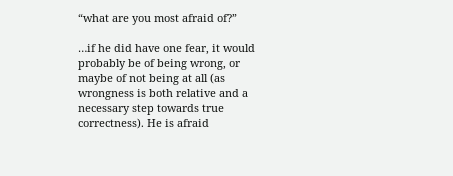“what are you most afraid of?”

…if he did have one fear, it would probably be of being wrong, or maybe of not being at all (as wrongness is both relative and a necessary step towards true correctness). He is afraid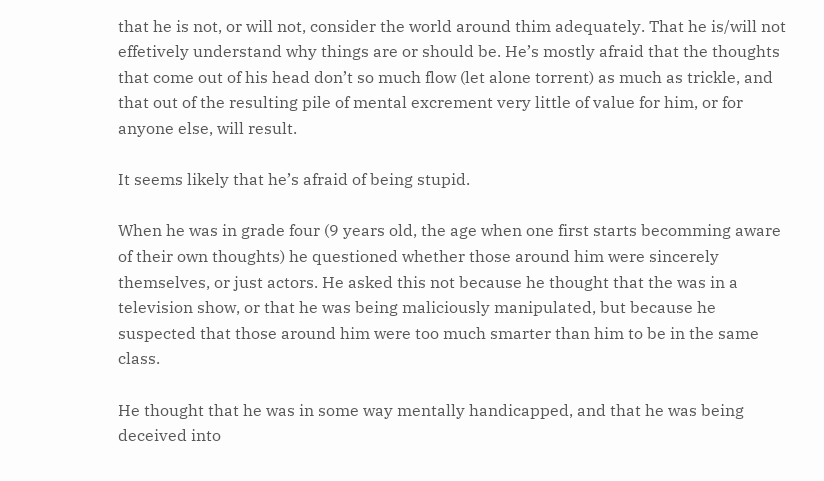that he is not, or will not, consider the world around thim adequately. That he is/will not effetively understand why things are or should be. He’s mostly afraid that the thoughts that come out of his head don’t so much flow (let alone torrent) as much as trickle, and that out of the resulting pile of mental excrement very little of value for him, or for anyone else, will result.

It seems likely that he’s afraid of being stupid.

When he was in grade four (9 years old, the age when one first starts becomming aware of their own thoughts) he questioned whether those around him were sincerely themselves, or just actors. He asked this not because he thought that the was in a television show, or that he was being maliciously manipulated, but because he suspected that those around him were too much smarter than him to be in the same class.

He thought that he was in some way mentally handicapped, and that he was being deceived into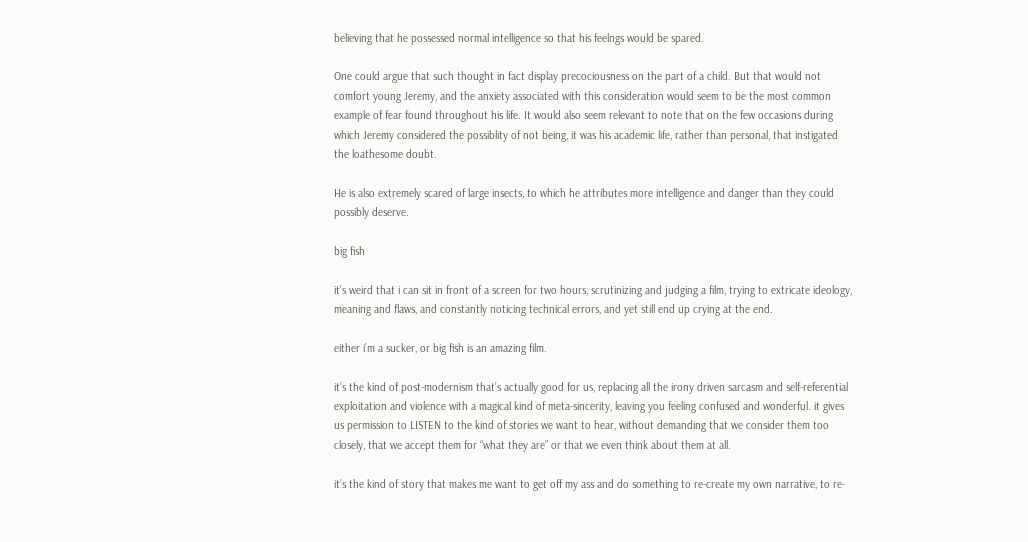believing that he possessed normal intelligence so that his feelngs would be spared.

One could argue that such thought in fact display precociousness on the part of a child. But that would not comfort young Jeremy, and the anxiety associated with this consideration would seem to be the most common example of fear found throughout his life. It would also seem relevant to note that on the few occasions during which Jeremy considered the possiblity of not being, it was his academic life, rather than personal, that instigated the loathesome doubt.

He is also extremely scared of large insects, to which he attributes more intelligence and danger than they could possibly deserve.

big fish

it’s weird that i can sit in front of a screen for two hours, scrutinizing and judging a film, trying to extricate ideology, meaning and flaws, and constantly noticing technical errors, and yet still end up crying at the end.

either i’m a sucker, or big fish is an amazing film.

it’s the kind of post-modernism that’s actually good for us, replacing all the irony driven sarcasm and self-referential exploitation and violence with a magical kind of meta-sincerity, leaving you feeling confused and wonderful. it gives us permission to LISTEN to the kind of stories we want to hear, without demanding that we consider them too closely, that we accept them for “what they are” or that we even think about them at all.

it’s the kind of story that makes me want to get off my ass and do something to re-create my own narrative, to re-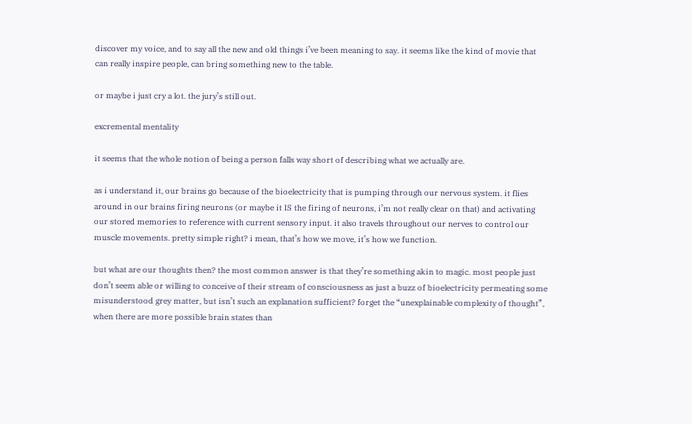discover my voice, and to say all the new and old things i’ve been meaning to say. it seems like the kind of movie that can really inspire people, can bring something new to the table.

or maybe i just cry a lot. the jury’s still out.

excremental mentality

it seems that the whole notion of being a person falls way short of describing what we actually are.

as i understand it, our brains go because of the bioelectricity that is pumping through our nervous system. it flies around in our brains firing neurons (or maybe it IS the firing of neurons, i’m not really clear on that) and activating our stored memories to reference with current sensory input. it also travels throughout our nerves to control our muscle movements. pretty simple right? i mean, that’s how we move, it’s how we function.

but what are our thoughts then? the most common answer is that they’re something akin to magic. most people just don’t seem able or willing to conceive of their stream of consciousness as just a buzz of bioelectricity permeating some misunderstood grey matter, but isn’t such an explanation sufficient? forget the “unexplainable complexity of thought”, when there are more possible brain states than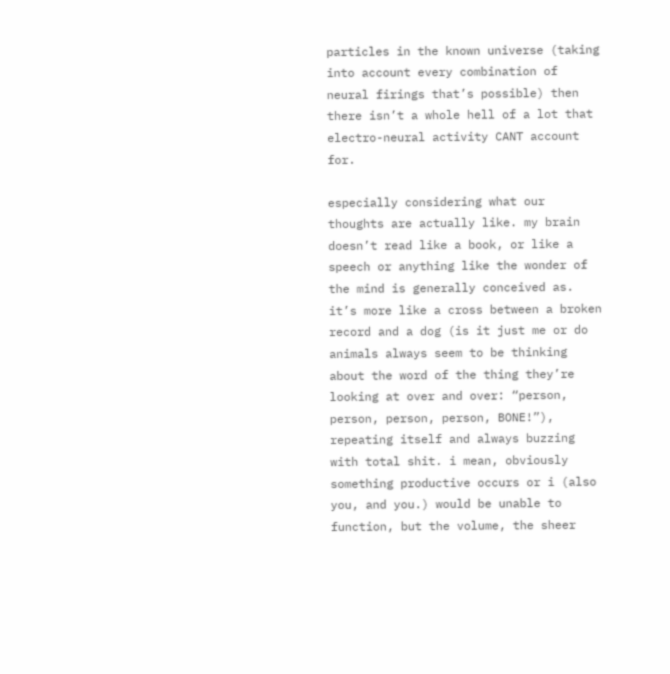particles in the known universe (taking into account every combination of neural firings that’s possible) then there isn’t a whole hell of a lot that electro-neural activity CANT account for.

especially considering what our thoughts are actually like. my brain doesn’t read like a book, or like a speech or anything like the wonder of the mind is generally conceived as. it’s more like a cross between a broken record and a dog (is it just me or do animals always seem to be thinking about the word of the thing they’re looking at over and over: “person, person, person, person, BONE!”), repeating itself and always buzzing with total shit. i mean, obviously something productive occurs or i (also you, and you.) would be unable to function, but the volume, the sheer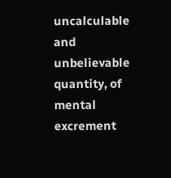uncalculable and unbelievable quantity, of mental excrement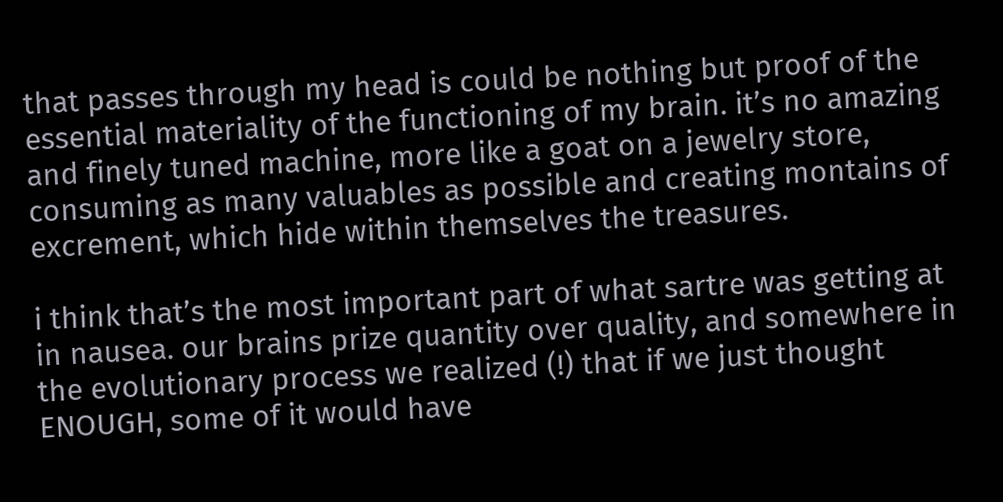that passes through my head is could be nothing but proof of the essential materiality of the functioning of my brain. it’s no amazing and finely tuned machine, more like a goat on a jewelry store, consuming as many valuables as possible and creating montains of excrement, which hide within themselves the treasures.

i think that’s the most important part of what sartre was getting at in nausea. our brains prize quantity over quality, and somewhere in the evolutionary process we realized (!) that if we just thought ENOUGH, some of it would have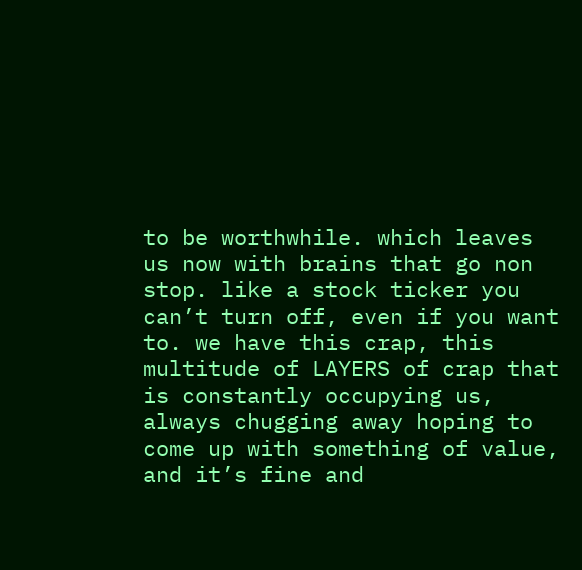to be worthwhile. which leaves us now with brains that go non stop. like a stock ticker you can’t turn off, even if you want to. we have this crap, this multitude of LAYERS of crap that is constantly occupying us, always chugging away hoping to come up with something of value, and it’s fine and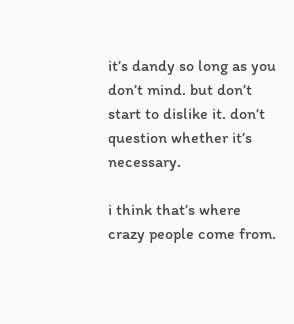it’s dandy so long as you don’t mind. but don’t start to dislike it. don’t question whether it’s necessary.

i think that’s where crazy people come from.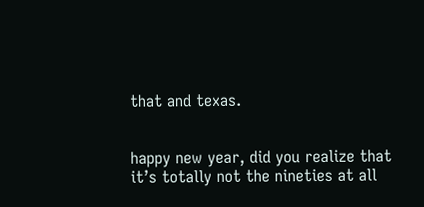that and texas.


happy new year, did you realize that it’s totally not the nineties at all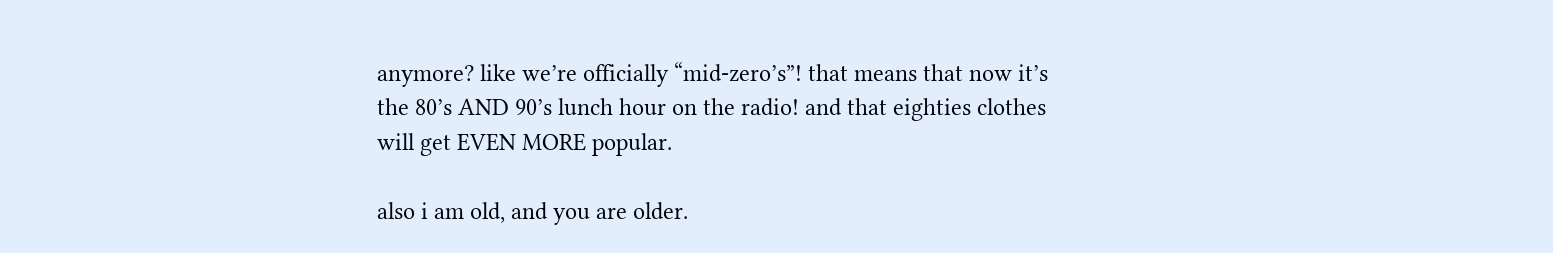anymore? like we’re officially “mid-zero’s”! that means that now it’s the 80’s AND 90’s lunch hour on the radio! and that eighties clothes will get EVEN MORE popular.

also i am old, and you are older.